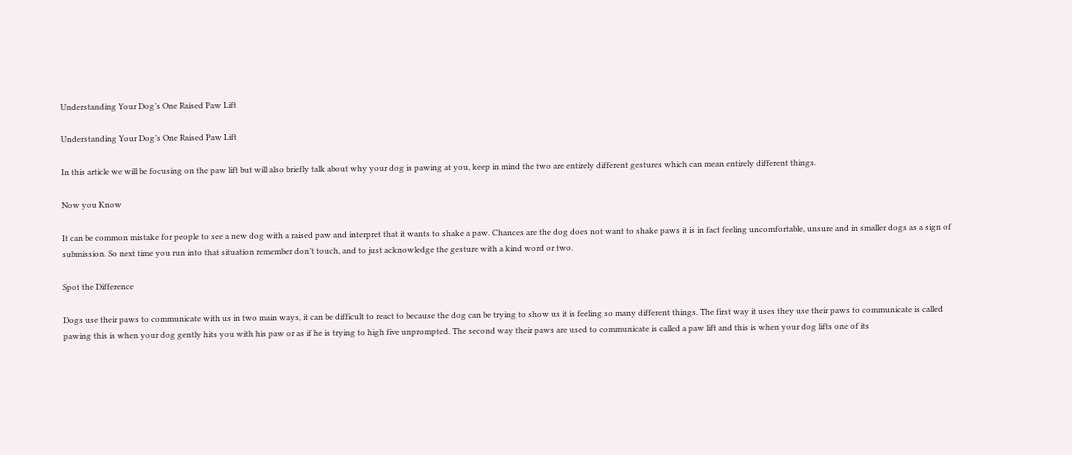Understanding Your Dog’s One Raised Paw Lift

Understanding Your Dog’s One Raised Paw Lift

In this article we will be focusing on the paw lift but will also briefly talk about why your dog is pawing at you, keep in mind the two are entirely different gestures which can mean entirely different things.

Now you Know

It can be common mistake for people to see a new dog with a raised paw and interpret that it wants to shake a paw. Chances are the dog does not want to shake paws it is in fact feeling uncomfortable, unsure and in smaller dogs as a sign of submission. So next time you run into that situation remember don’t touch, and to just acknowledge the gesture with a kind word or two.

Spot the Difference

Dogs use their paws to communicate with us in two main ways, it can be difficult to react to because the dog can be trying to show us it is feeling so many different things. The first way it uses they use their paws to communicate is called pawing this is when your dog gently hits you with his paw or as if he is trying to high five unprompted. The second way their paws are used to communicate is called a paw lift and this is when your dog lifts one of its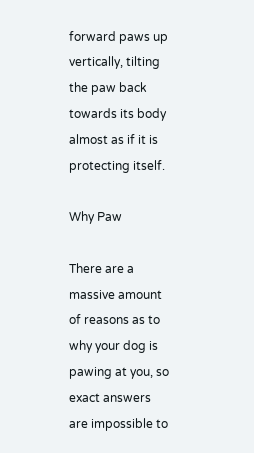forward paws up vertically, tilting the paw back towards its body almost as if it is protecting itself.

Why Paw

There are a massive amount of reasons as to why your dog is pawing at you, so exact answers are impossible to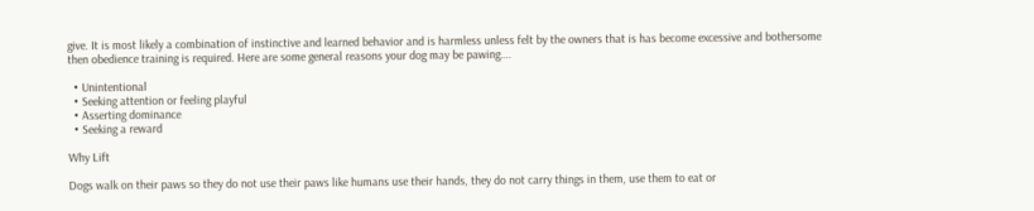give. It is most likely a combination of instinctive and learned behavior and is harmless unless felt by the owners that is has become excessive and bothersome then obedience training is required. Here are some general reasons your dog may be pawing….

  • Unintentional
  • Seeking attention or feeling playful
  • Asserting dominance
  • Seeking a reward

Why Lift

Dogs walk on their paws so they do not use their paws like humans use their hands, they do not carry things in them, use them to eat or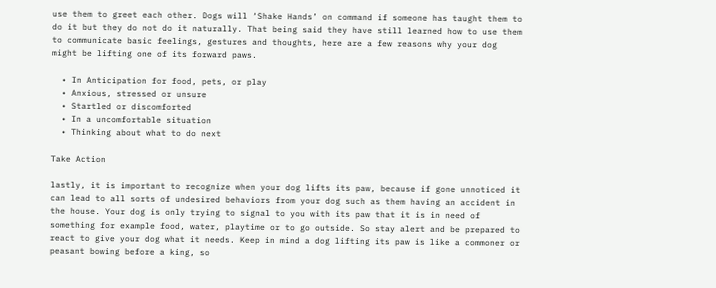use them to greet each other. Dogs will ‘Shake Hands’ on command if someone has taught them to do it but they do not do it naturally. That being said they have still learned how to use them to communicate basic feelings, gestures and thoughts, here are a few reasons why your dog might be lifting one of its forward paws.

  • In Anticipation for food, pets, or play
  • Anxious, stressed or unsure
  • Startled or discomforted
  • In a uncomfortable situation
  • Thinking about what to do next

Take Action

lastly, it is important to recognize when your dog lifts its paw, because if gone unnoticed it can lead to all sorts of undesired behaviors from your dog such as them having an accident in the house. Your dog is only trying to signal to you with its paw that it is in need of something for example food, water, playtime or to go outside. So stay alert and be prepared to react to give your dog what it needs. Keep in mind a dog lifting its paw is like a commoner or peasant bowing before a king, so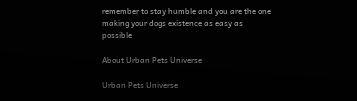remember to stay humble and you are the one making your dogs existence as easy as possible

About Urban Pets Universe

Urban Pets Universe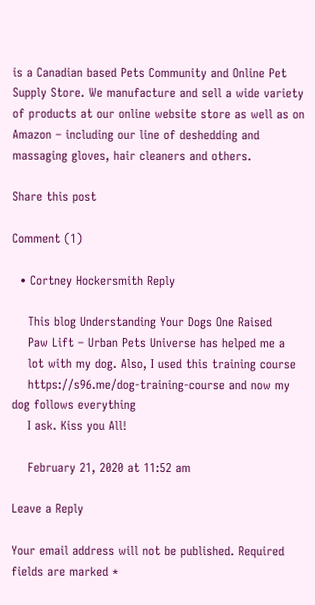is a Canadian based Pets Community and Online Pet Supply Store. We manufacture and sell a wide variety of products at our online website store as well as on Amazon – including our line of deshedding and massaging gloves, hair cleaners and others.

Share this post

Comment (1)

  • Cortney Hockersmith Reply

    This blog Understanding Your Dogs One Raised
    Paw Lift – Urban Pets Universe has helped me a
    lot with my dog. Also, I used this training course
    https://s96.me/dog-training-course and now my dog follows everything
    I ask. Kiss you All!

    February 21, 2020 at 11:52 am

Leave a Reply

Your email address will not be published. Required fields are marked *